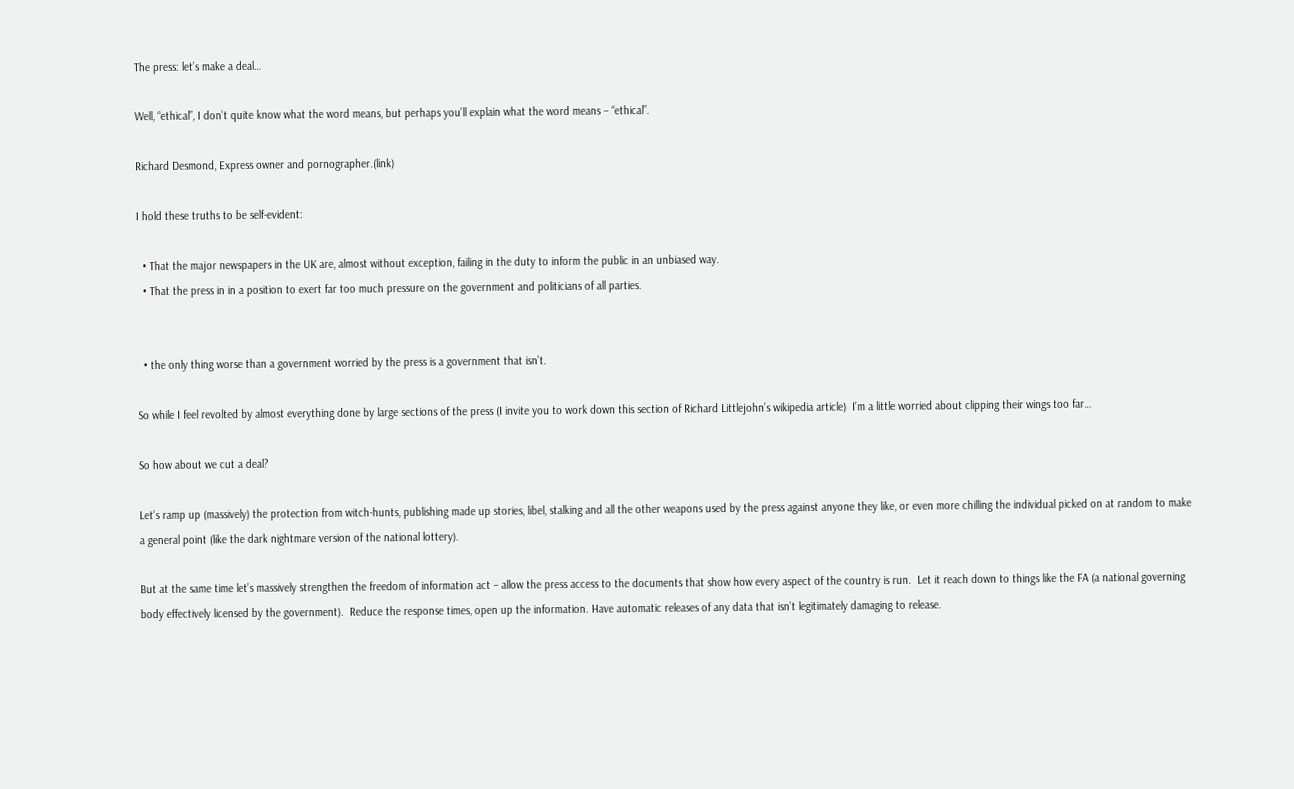The press: let’s make a deal…

Well, “ethical”, I don’t quite know what the word means, but perhaps you’ll explain what the word means – “ethical”.

Richard Desmond, Express owner and pornographer.(link)

I hold these truths to be self-evident:

  • That the major newspapers in the UK are, almost without exception, failing in the duty to inform the public in an unbiased way.
  • That the press in in a position to exert far too much pressure on the government and politicians of all parties.


  • the only thing worse than a government worried by the press is a government that isn’t.

So while I feel revolted by almost everything done by large sections of the press (I invite you to work down this section of Richard Littlejohn’s wikipedia article)  I’m a little worried about clipping their wings too far…

So how about we cut a deal?

Let’s ramp up (massively) the protection from witch-hunts, publishing made up stories, libel, stalking and all the other weapons used by the press against anyone they like, or even more chilling the individual picked on at random to make a general point (like the dark nightmare version of the national lottery).

But at the same time let’s massively strengthen the freedom of information act – allow the press access to the documents that show how every aspect of the country is run.  Let it reach down to things like the FA (a national governing body effectively licensed by the government).  Reduce the response times, open up the information. Have automatic releases of any data that isn’t legitimately damaging to release.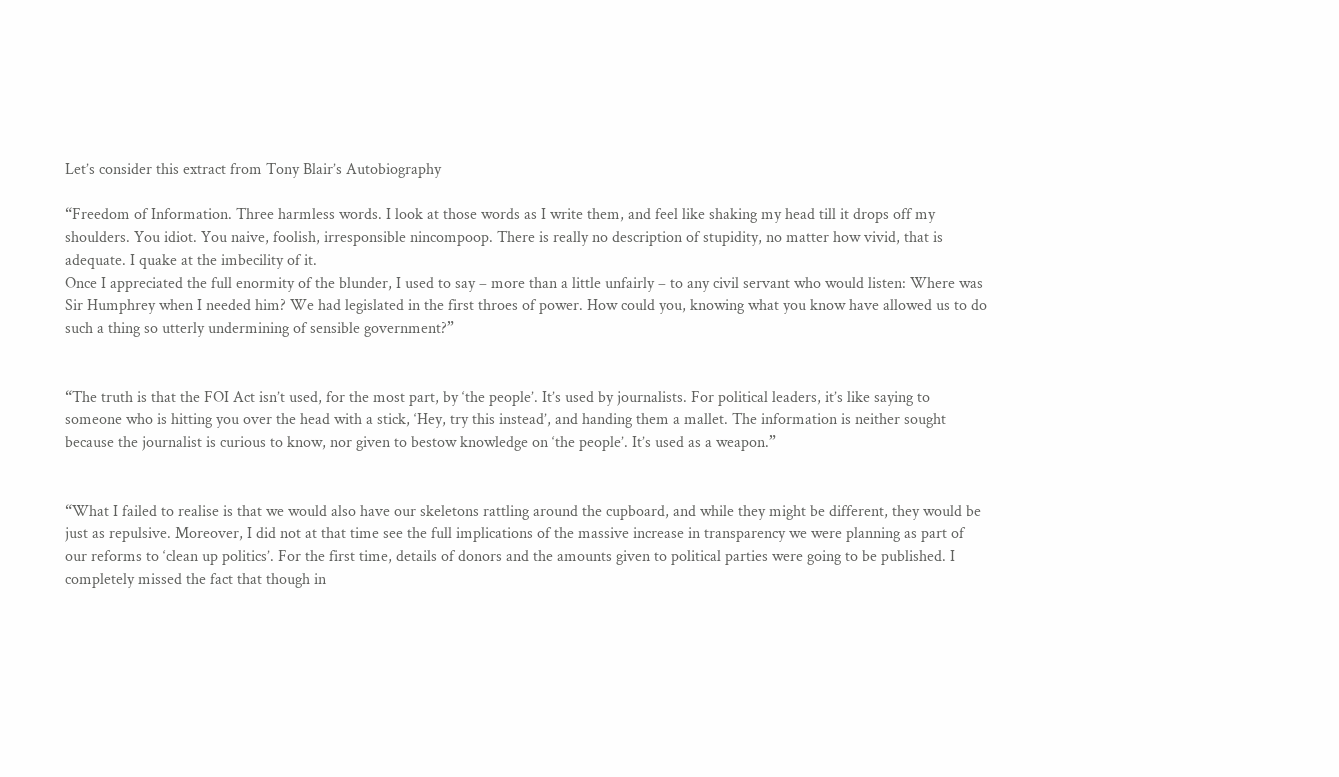Let’s consider this extract from Tony Blair’s Autobiography

“Freedom of Information. Three harmless words. I look at those words as I write them, and feel like shaking my head till it drops off my shoulders. You idiot. You naive, foolish, irresponsible nincompoop. There is really no description of stupidity, no matter how vivid, that is adequate. I quake at the imbecility of it.
Once I appreciated the full enormity of the blunder, I used to say – more than a little unfairly – to any civil servant who would listen: Where was Sir Humphrey when I needed him? We had legislated in the first throes of power. How could you, knowing what you know have allowed us to do such a thing so utterly undermining of sensible government?”


“The truth is that the FOI Act isn’t used, for the most part, by ‘the people’. It’s used by journalists. For political leaders, it’s like saying to someone who is hitting you over the head with a stick, ‘Hey, try this instead’, and handing them a mallet. The information is neither sought because the journalist is curious to know, nor given to bestow knowledge on ‘the people’. It’s used as a weapon.”


“What I failed to realise is that we would also have our skeletons rattling around the cupboard, and while they might be different, they would be just as repulsive. Moreover, I did not at that time see the full implications of the massive increase in transparency we were planning as part of our reforms to ‘clean up politics’. For the first time, details of donors and the amounts given to political parties were going to be published. I completely missed the fact that though in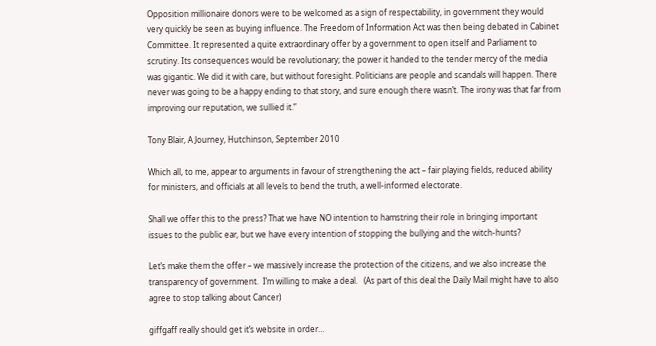Opposition millionaire donors were to be welcomed as a sign of respectability, in government they would very quickly be seen as buying influence. The Freedom of Information Act was then being debated in Cabinet Committee. It represented a quite extraordinary offer by a government to open itself and Parliament to scrutiny. Its consequences would be revolutionary; the power it handed to the tender mercy of the media was gigantic. We did it with care, but without foresight. Politicians are people and scandals will happen. There never was going to be a happy ending to that story, and sure enough there wasn’t. The irony was that far from improving our reputation, we sullied it.”

Tony Blair, A Journey, Hutchinson, September 2010

Which all, to me, appear to arguments in favour of strengthening the act – fair playing fields, reduced ability for ministers, and officials at all levels to bend the truth, a well-informed electorate.

Shall we offer this to the press? That we have NO intention to hamstring their role in bringing important issues to the public ear, but we have every intention of stopping the bullying and the witch-hunts?

Let’s make them the offer – we massively increase the protection of the citizens, and we also increase the transparency of government.  I’m willing to make a deal.   (As part of this deal the Daily Mail might have to also agree to stop talking about Cancer)

giffgaff really should get it’s website in order…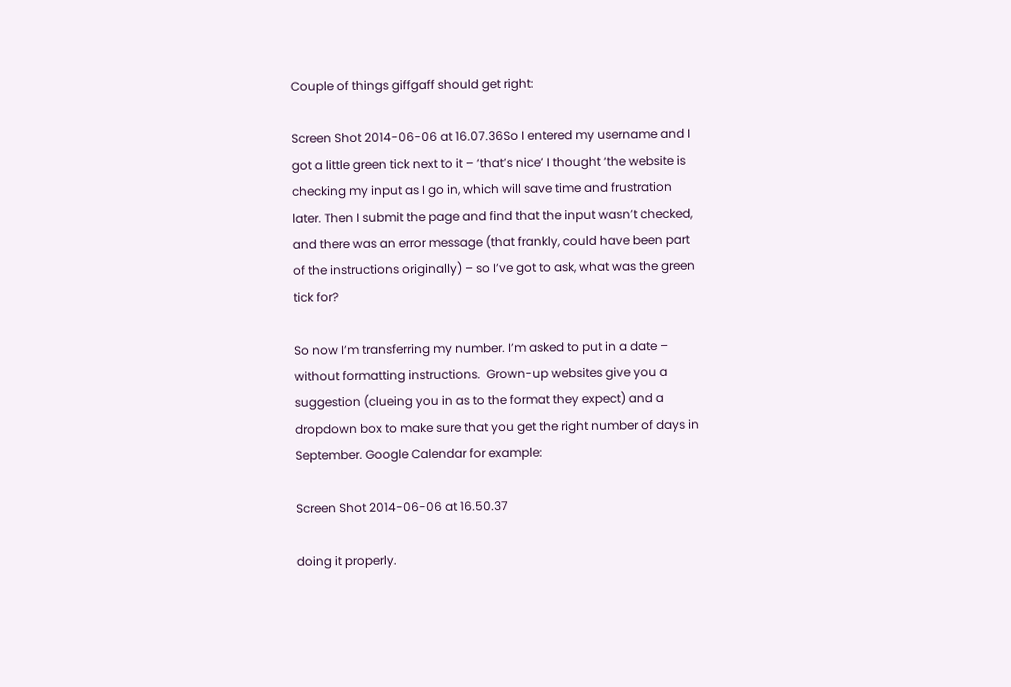Couple of things giffgaff should get right:

Screen Shot 2014-06-06 at 16.07.36So I entered my username and I got a little green tick next to it – ‘that’s nice’ I thought ‘the website is checking my input as I go in, which will save time and frustration later. Then I submit the page and find that the input wasn’t checked, and there was an error message (that frankly, could have been part of the instructions originally) – so I’ve got to ask, what was the green tick for?

So now I’m transferring my number. I’m asked to put in a date – without formatting instructions.  Grown-up websites give you a suggestion (clueing you in as to the format they expect) and a dropdown box to make sure that you get the right number of days in September. Google Calendar for example:

Screen Shot 2014-06-06 at 16.50.37

doing it properly.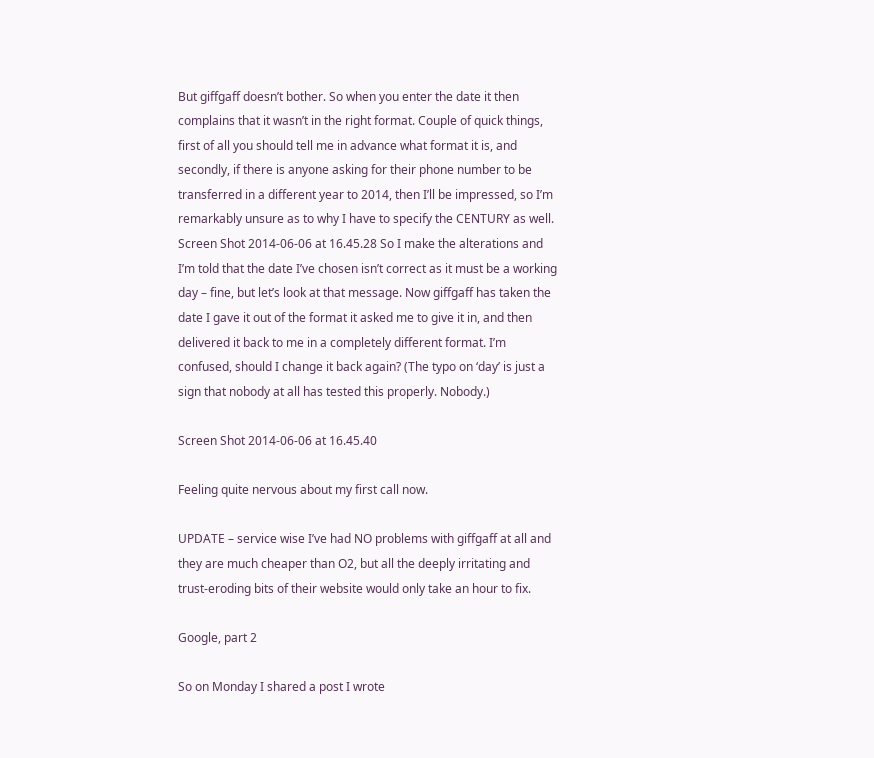But giffgaff doesn’t bother. So when you enter the date it then complains that it wasn’t in the right format. Couple of quick things, first of all you should tell me in advance what format it is, and secondly, if there is anyone asking for their phone number to be transferred in a different year to 2014, then I’ll be impressed, so I’m remarkably unsure as to why I have to specify the CENTURY as well.  Screen Shot 2014-06-06 at 16.45.28 So I make the alterations and I’m told that the date I’ve chosen isn’t correct as it must be a working day – fine, but let’s look at that message. Now giffgaff has taken the date I gave it out of the format it asked me to give it in, and then delivered it back to me in a completely different format. I’m confused, should I change it back again? (The typo on ‘day’ is just a sign that nobody at all has tested this properly. Nobody.)

Screen Shot 2014-06-06 at 16.45.40

Feeling quite nervous about my first call now.

UPDATE – service wise I’ve had NO problems with giffgaff at all and they are much cheaper than O2, but all the deeply irritating and trust-eroding bits of their website would only take an hour to fix.

Google, part 2

So on Monday I shared a post I wrote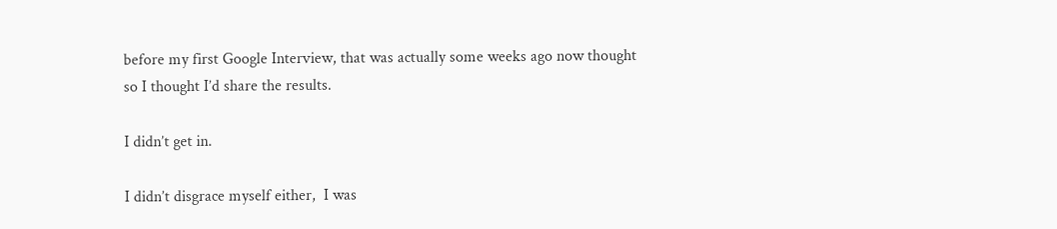before my first Google Interview, that was actually some weeks ago now thought so I thought I’d share the results.

I didn’t get in.

I didn’t disgrace myself either,  I was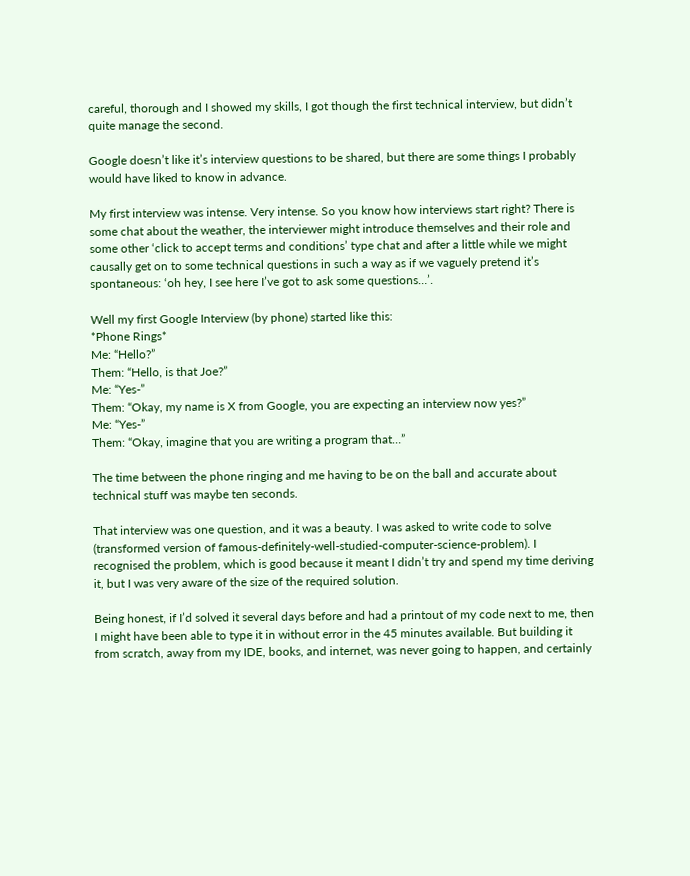careful, thorough and I showed my skills, I got though the first technical interview, but didn’t quite manage the second.

Google doesn’t like it’s interview questions to be shared, but there are some things I probably would have liked to know in advance.

My first interview was intense. Very intense. So you know how interviews start right? There is some chat about the weather, the interviewer might introduce themselves and their role and some other ‘click to accept terms and conditions’ type chat and after a little while we might causally get on to some technical questions in such a way as if we vaguely pretend it’s spontaneous: ‘oh hey, I see here I’ve got to ask some questions…’.

Well my first Google Interview (by phone) started like this:
*Phone Rings*
Me: “Hello?”
Them: “Hello, is that Joe?”
Me: “Yes-”
Them: “Okay, my name is X from Google, you are expecting an interview now yes?”
Me: “Yes-”
Them: “Okay, imagine that you are writing a program that…”

The time between the phone ringing and me having to be on the ball and accurate about technical stuff was maybe ten seconds.

That interview was one question, and it was a beauty. I was asked to write code to solve (transformed version of famous-definitely-well-studied-computer-science-problem). I recognised the problem, which is good because it meant I didn’t try and spend my time deriving it, but I was very aware of the size of the required solution.

Being honest, if I’d solved it several days before and had a printout of my code next to me, then I might have been able to type it in without error in the 45 minutes available. But building it from scratch, away from my IDE, books, and internet, was never going to happen, and certainly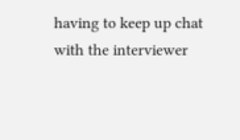having to keep up chat with the interviewer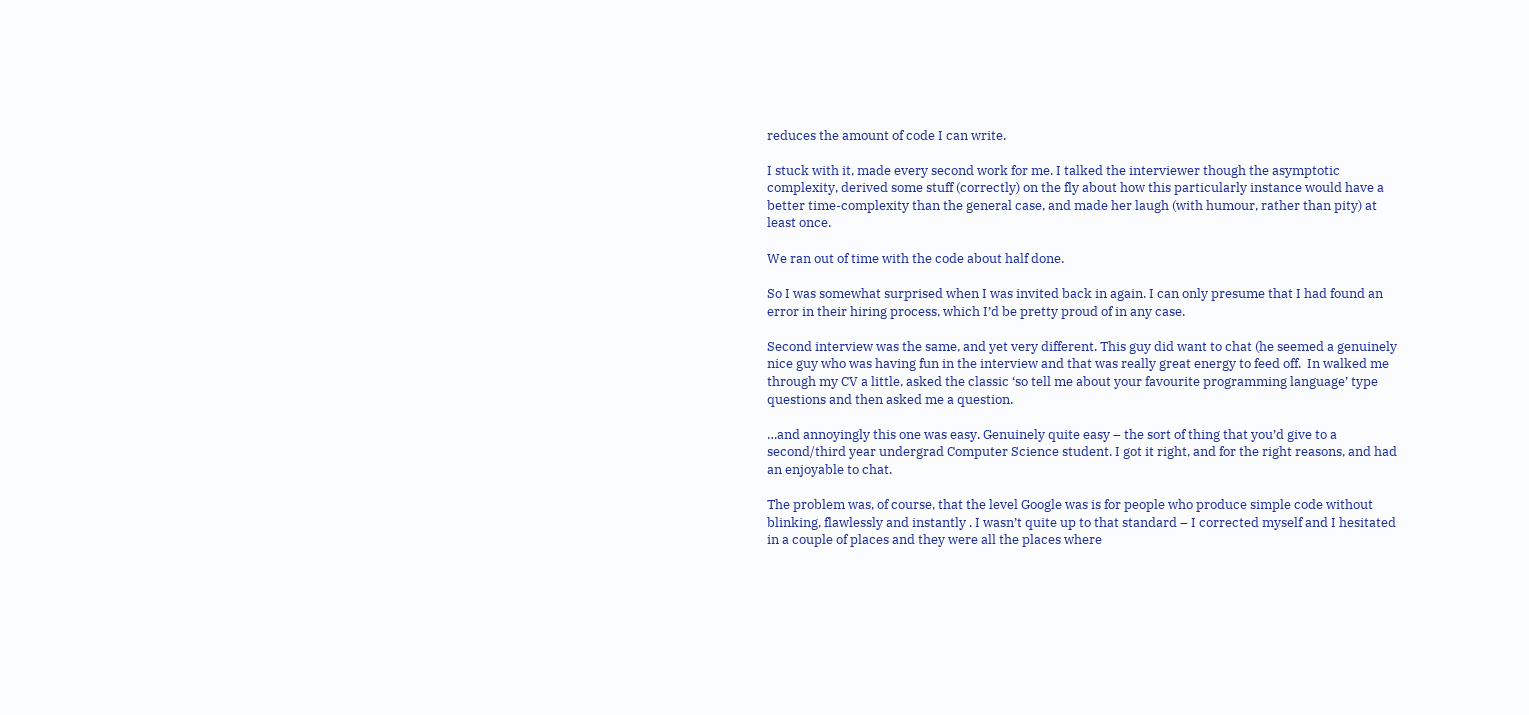reduces the amount of code I can write.

I stuck with it, made every second work for me. I talked the interviewer though the asymptotic complexity, derived some stuff (correctly) on the fly about how this particularly instance would have a better time-complexity than the general case, and made her laugh (with humour, rather than pity) at least once.

We ran out of time with the code about half done.

So I was somewhat surprised when I was invited back in again. I can only presume that I had found an error in their hiring process, which I’d be pretty proud of in any case.

Second interview was the same, and yet very different. This guy did want to chat (he seemed a genuinely nice guy who was having fun in the interview and that was really great energy to feed off.  In walked me through my CV a little, asked the classic ‘so tell me about your favourite programming language’ type questions and then asked me a question.

…and annoyingly this one was easy. Genuinely quite easy – the sort of thing that you’d give to a second/third year undergrad Computer Science student. I got it right, and for the right reasons, and had an enjoyable to chat.

The problem was, of course, that the level Google was is for people who produce simple code without blinking, flawlessly and instantly . I wasn’t quite up to that standard – I corrected myself and I hesitated in a couple of places and they were all the places where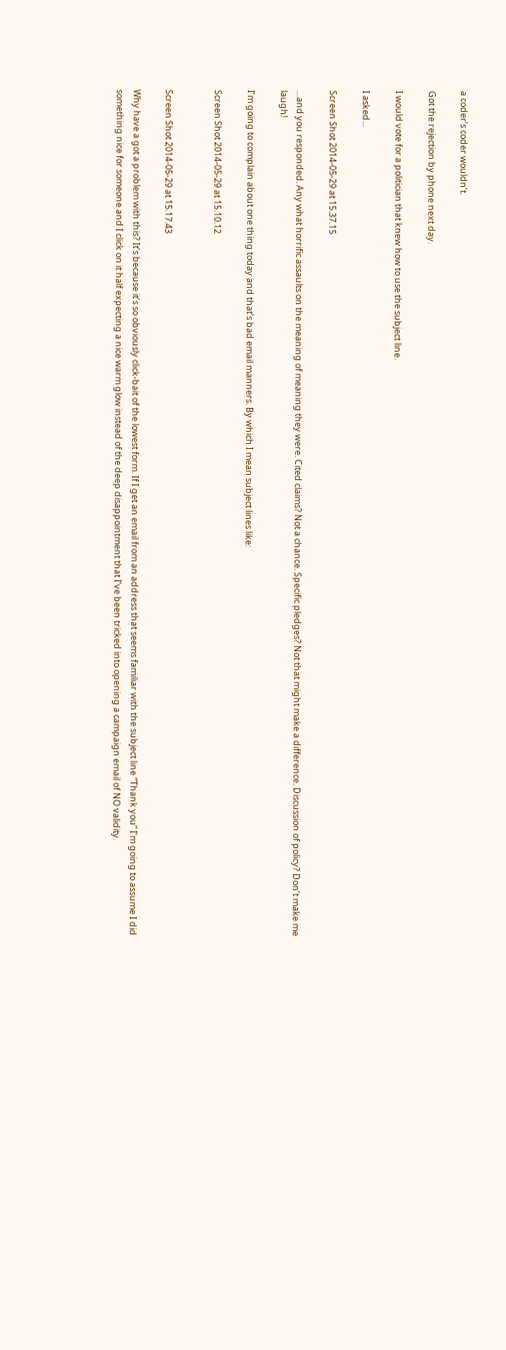a coder’s coder wouldn’t.

Got the rejection by phone next day.

I would vote for a politician that knew how to use the subject line.

I asked…

Screen Shot 2014-05-29 at 15.37.15

…and you responded. Any what horrific assaults on the meaning of meaning they were. Cited claims? Not a chance. Specific pledges? Not that might make a difference. Discussion of policy? Don’t make me laugh!

I’m going to complain about one thing today and that’s bad email manners. By which I mean subject lines like:

Screen Shot 2014-05-29 at 15.10.12


Screen Shot 2014-05-29 at 15.17.43

Why have a got a problem with this? It’s because it’s so obviously click-bait of the lowest form. If I get an email from an address that seems familiar with the subject line “Thank you” I’m going to assume I did something nice for someone and I click on it half expecting a nice warm glow instead of the deep disappointment that I’ve been tricked into opening a campaign email of NO validity.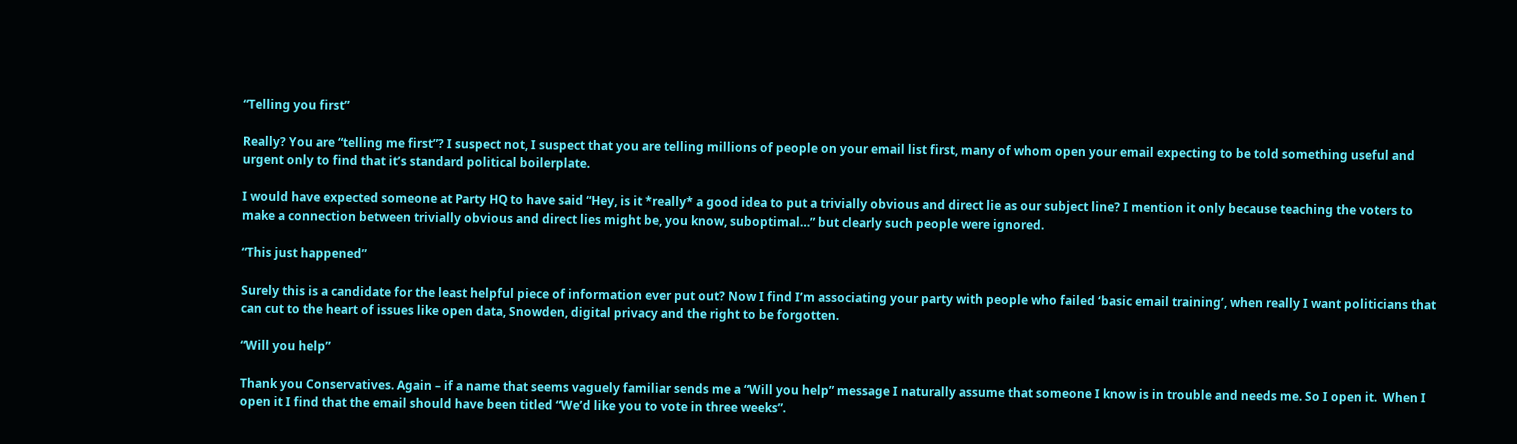“Telling you first”

Really? You are “telling me first”? I suspect not, I suspect that you are telling millions of people on your email list first, many of whom open your email expecting to be told something useful and urgent only to find that it’s standard political boilerplate.

I would have expected someone at Party HQ to have said “Hey, is it *really* a good idea to put a trivially obvious and direct lie as our subject line? I mention it only because teaching the voters to make a connection between trivially obvious and direct lies might be, you know, suboptimal…” but clearly such people were ignored.

“This just happened”

Surely this is a candidate for the least helpful piece of information ever put out? Now I find I’m associating your party with people who failed ‘basic email training’, when really I want politicians that can cut to the heart of issues like open data, Snowden, digital privacy and the right to be forgotten.

“Will you help”

Thank you Conservatives. Again – if a name that seems vaguely familiar sends me a “Will you help” message I naturally assume that someone I know is in trouble and needs me. So I open it.  When I open it I find that the email should have been titled “We’d like you to vote in three weeks”.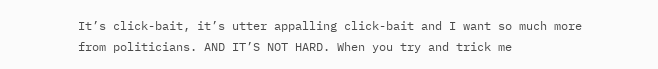It’s click-bait, it’s utter appalling click-bait and I want so much more from politicians. AND IT’S NOT HARD. When you try and trick me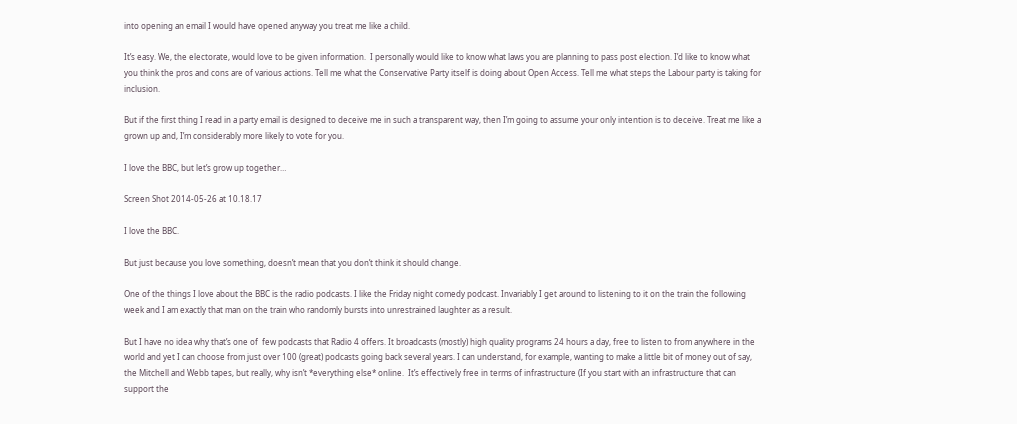into opening an email I would have opened anyway you treat me like a child.

It’s easy. We, the electorate, would love to be given information.  I personally would like to know what laws you are planning to pass post election. I’d like to know what you think the pros and cons are of various actions. Tell me what the Conservative Party itself is doing about Open Access. Tell me what steps the Labour party is taking for inclusion.

But if the first thing I read in a party email is designed to deceive me in such a transparent way, then I’m going to assume your only intention is to deceive. Treat me like a grown up and, I’m considerably more likely to vote for you.

I love the BBC, but let’s grow up together…

Screen Shot 2014-05-26 at 10.18.17

I love the BBC.

But just because you love something, doesn’t mean that you don’t think it should change.

One of the things I love about the BBC is the radio podcasts. I like the Friday night comedy podcast. Invariably I get around to listening to it on the train the following week and I am exactly that man on the train who randomly bursts into unrestrained laughter as a result.

But I have no idea why that’s one of  few podcasts that Radio 4 offers. It broadcasts (mostly) high quality programs 24 hours a day, free to listen to from anywhere in the world and yet I can choose from just over 100 (great) podcasts going back several years. I can understand, for example, wanting to make a little bit of money out of say, the Mitchell and Webb tapes, but really, why isn’t *everything else* online.  It’s effectively free in terms of infrastructure (If you start with an infrastructure that can support the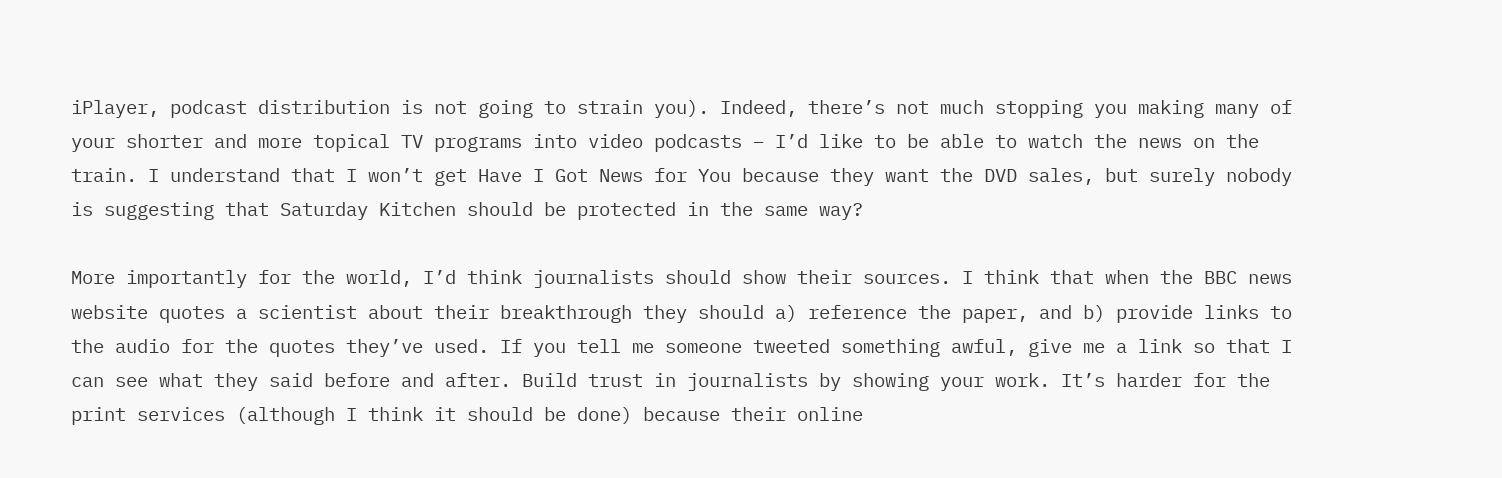iPlayer, podcast distribution is not going to strain you). Indeed, there’s not much stopping you making many of your shorter and more topical TV programs into video podcasts – I’d like to be able to watch the news on the train. I understand that I won’t get Have I Got News for You because they want the DVD sales, but surely nobody is suggesting that Saturday Kitchen should be protected in the same way?

More importantly for the world, I’d think journalists should show their sources. I think that when the BBC news website quotes a scientist about their breakthrough they should a) reference the paper, and b) provide links to the audio for the quotes they’ve used. If you tell me someone tweeted something awful, give me a link so that I can see what they said before and after. Build trust in journalists by showing your work. It’s harder for the print services (although I think it should be done) because their online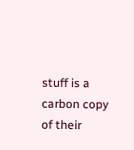stuff is a carbon copy of their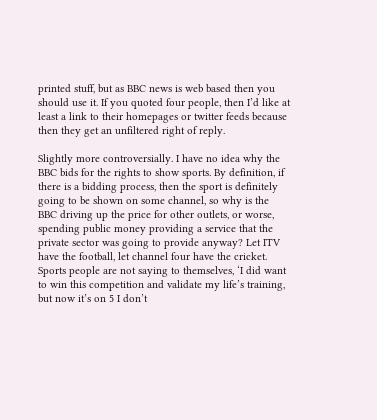printed stuff, but as BBC news is web based then you should use it. If you quoted four people, then I’d like at least a link to their homepages or twitter feeds because then they get an unfiltered right of reply.

Slightly more controversially. I have no idea why the BBC bids for the rights to show sports. By definition, if there is a bidding process, then the sport is definitely going to be shown on some channel, so why is the BBC driving up the price for other outlets, or worse, spending public money providing a service that the private sector was going to provide anyway? Let ITV have the football, let channel four have the cricket. Sports people are not saying to themselves, ‘I did want to win this competition and validate my life’s training, but now it’s on 5 I don’t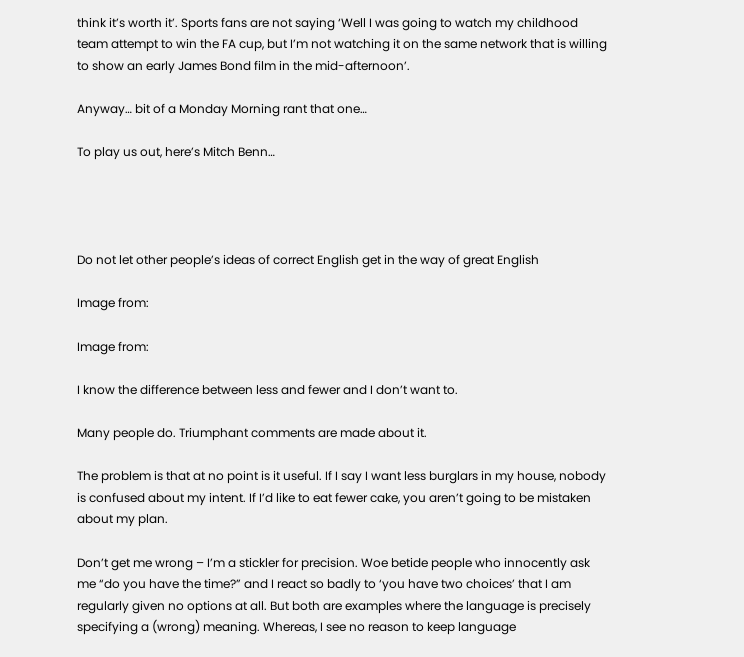think it’s worth it’. Sports fans are not saying ‘Well I was going to watch my childhood team attempt to win the FA cup, but I’m not watching it on the same network that is willing to show an early James Bond film in the mid-afternoon’.

Anyway… bit of a Monday Morning rant that one…

To play us out, here’s Mitch Benn…




Do not let other people’s ideas of correct English get in the way of great English

Image from:

Image from:

I know the difference between less and fewer and I don’t want to.

Many people do. Triumphant comments are made about it.

The problem is that at no point is it useful. If I say I want less burglars in my house, nobody is confused about my intent. If I’d like to eat fewer cake, you aren’t going to be mistaken about my plan.

Don’t get me wrong – I’m a stickler for precision. Woe betide people who innocently ask me “do you have the time?” and I react so badly to ‘you have two choices’ that I am regularly given no options at all. But both are examples where the language is precisely specifying a (wrong) meaning. Whereas, I see no reason to keep language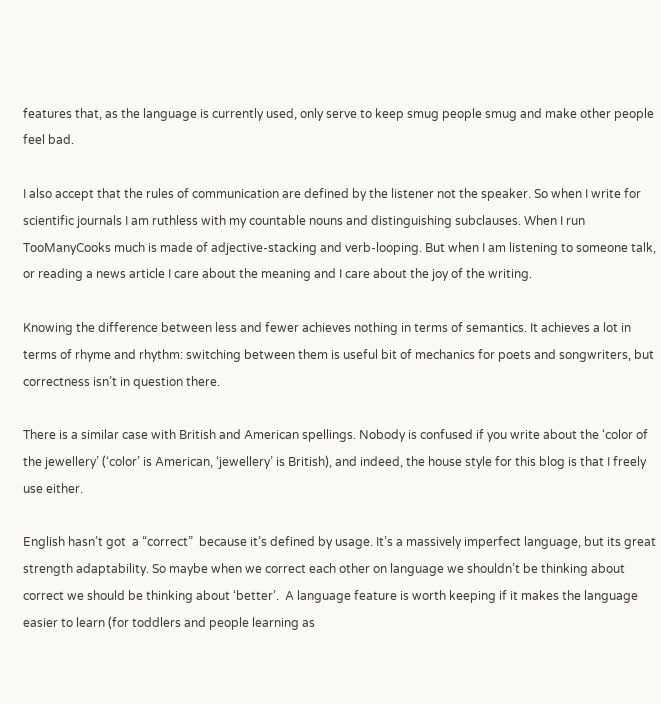features that, as the language is currently used, only serve to keep smug people smug and make other people feel bad.

I also accept that the rules of communication are defined by the listener not the speaker. So when I write for scientific journals I am ruthless with my countable nouns and distinguishing subclauses. When I run TooManyCooks much is made of adjective-stacking and verb-looping. But when I am listening to someone talk, or reading a news article I care about the meaning and I care about the joy of the writing.

Knowing the difference between less and fewer achieves nothing in terms of semantics. It achieves a lot in terms of rhyme and rhythm: switching between them is useful bit of mechanics for poets and songwriters, but correctness isn’t in question there.

There is a similar case with British and American spellings. Nobody is confused if you write about the ‘color of the jewellery’ (‘color’ is American, ‘jewellery’ is British), and indeed, the house style for this blog is that I freely use either.

English hasn’t got  a “correct”  because it’s defined by usage. It’s a massively imperfect language, but its great strength adaptability. So maybe when we correct each other on language we shouldn’t be thinking about correct we should be thinking about ‘better’.  A language feature is worth keeping if it makes the language easier to learn (for toddlers and people learning as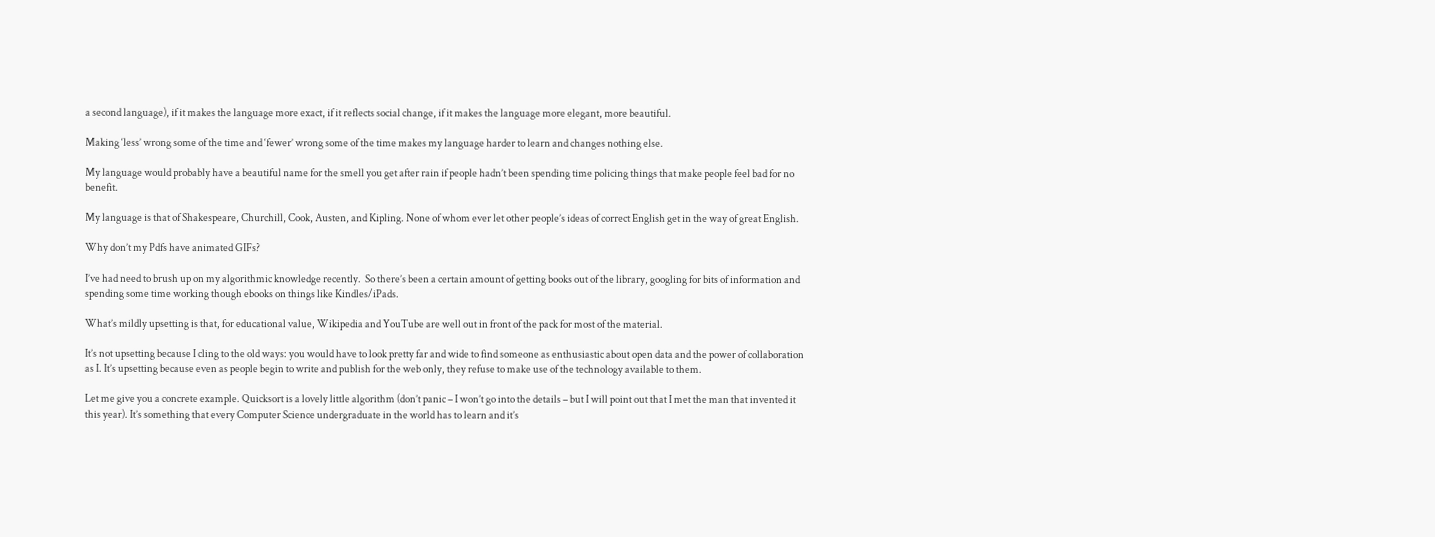a second language), if it makes the language more exact, if it reflects social change, if it makes the language more elegant, more beautiful.

Making ‘less’ wrong some of the time and ‘fewer’ wrong some of the time makes my language harder to learn and changes nothing else.

My language would probably have a beautiful name for the smell you get after rain if people hadn’t been spending time policing things that make people feel bad for no benefit.

My language is that of Shakespeare, Churchill, Cook, Austen, and Kipling. None of whom ever let other people’s ideas of correct English get in the way of great English.

Why don’t my Pdfs have animated GIFs?

I’ve had need to brush up on my algorithmic knowledge recently.  So there’s been a certain amount of getting books out of the library, googling for bits of information and spending some time working though ebooks on things like Kindles/iPads.

What’s mildly upsetting is that, for educational value, Wikipedia and YouTube are well out in front of the pack for most of the material.

It’s not upsetting because I cling to the old ways: you would have to look pretty far and wide to find someone as enthusiastic about open data and the power of collaboration as I. It’s upsetting because even as people begin to write and publish for the web only, they refuse to make use of the technology available to them.

Let me give you a concrete example. Quicksort is a lovely little algorithm (don’t panic – I won’t go into the details – but I will point out that I met the man that invented it this year). It’s something that every Computer Science undergraduate in the world has to learn and it’s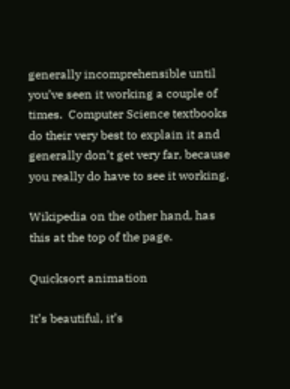generally incomprehensible until you’ve seen it working a couple of times.  Computer Science textbooks do their very best to explain it and generally don’t get very far, because you really do have to see it working.

Wikipedia on the other hand, has this at the top of the page.

Quicksort animation

It’s beautiful, it’s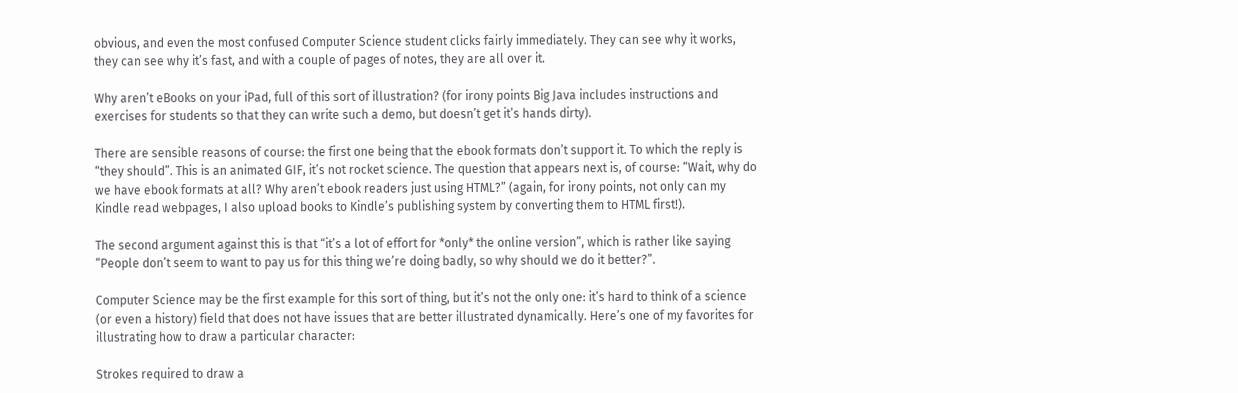obvious, and even the most confused Computer Science student clicks fairly immediately. They can see why it works, they can see why it’s fast, and with a couple of pages of notes, they are all over it.

Why aren’t eBooks on your iPad, full of this sort of illustration? (for irony points Big Java includes instructions and exercises for students so that they can write such a demo, but doesn’t get it’s hands dirty).

There are sensible reasons of course: the first one being that the ebook formats don’t support it. To which the reply is “they should”. This is an animated GIF, it’s not rocket science. The question that appears next is, of course: “Wait, why do we have ebook formats at all? Why aren’t ebook readers just using HTML?” (again, for irony points, not only can my Kindle read webpages, I also upload books to Kindle’s publishing system by converting them to HTML first!).

The second argument against this is that “it’s a lot of effort for *only* the online version”, which is rather like saying “People don’t seem to want to pay us for this thing we’re doing badly, so why should we do it better?”.

Computer Science may be the first example for this sort of thing, but it’s not the only one: it’s hard to think of a science (or even a history) field that does not have issues that are better illustrated dynamically. Here’s one of my favorites for illustrating how to draw a particular character:

Strokes required to draw a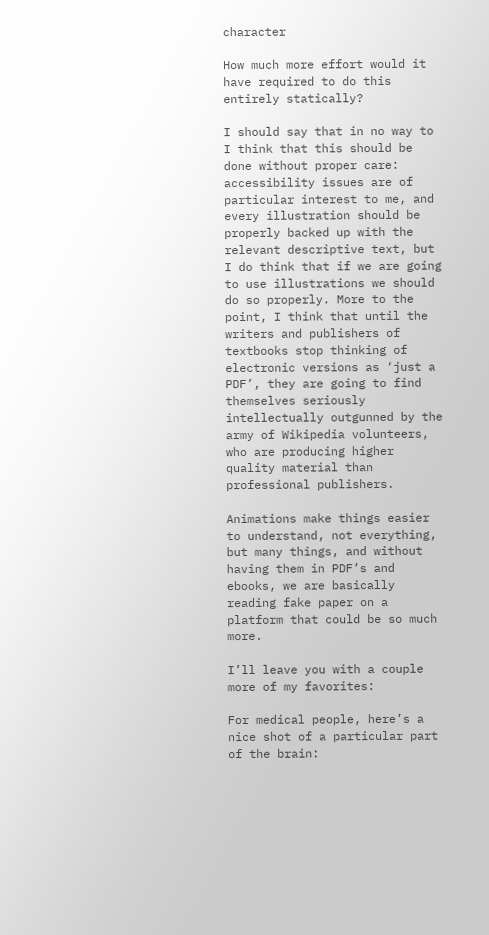character

How much more effort would it have required to do this entirely statically?

I should say that in no way to I think that this should be done without proper care: accessibility issues are of particular interest to me, and every illustration should be properly backed up with the relevant descriptive text, but I do think that if we are going to use illustrations we should do so properly. More to the point, I think that until the writers and publishers of textbooks stop thinking of electronic versions as ‘just a PDF’, they are going to find themselves seriously intellectually outgunned by the army of Wikipedia volunteers, who are producing higher quality material than professional publishers.

Animations make things easier to understand, not everything, but many things, and without having them in PDF’s and ebooks, we are basically reading fake paper on a platform that could be so much more.

I’ll leave you with a couple more of my favorites:

For medical people, here’s a nice shot of a particular part of the brain: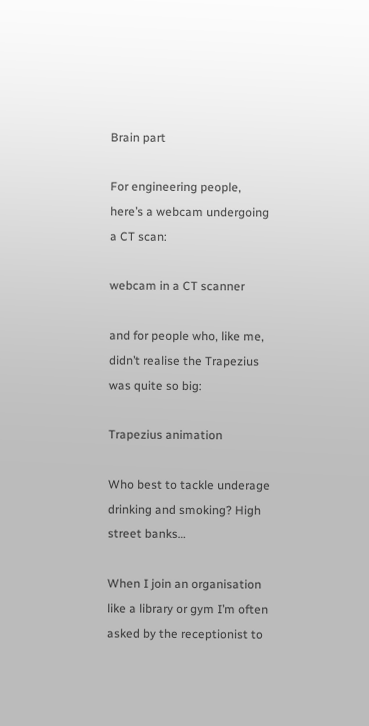Brain part

For engineering people, here’s a webcam undergoing a CT scan:

webcam in a CT scanner

and for people who, like me, didn’t realise the Trapezius was quite so big:

Trapezius animation

Who best to tackle underage drinking and smoking? High street banks…

When I join an organisation like a library or gym I’m often asked by the receptionist to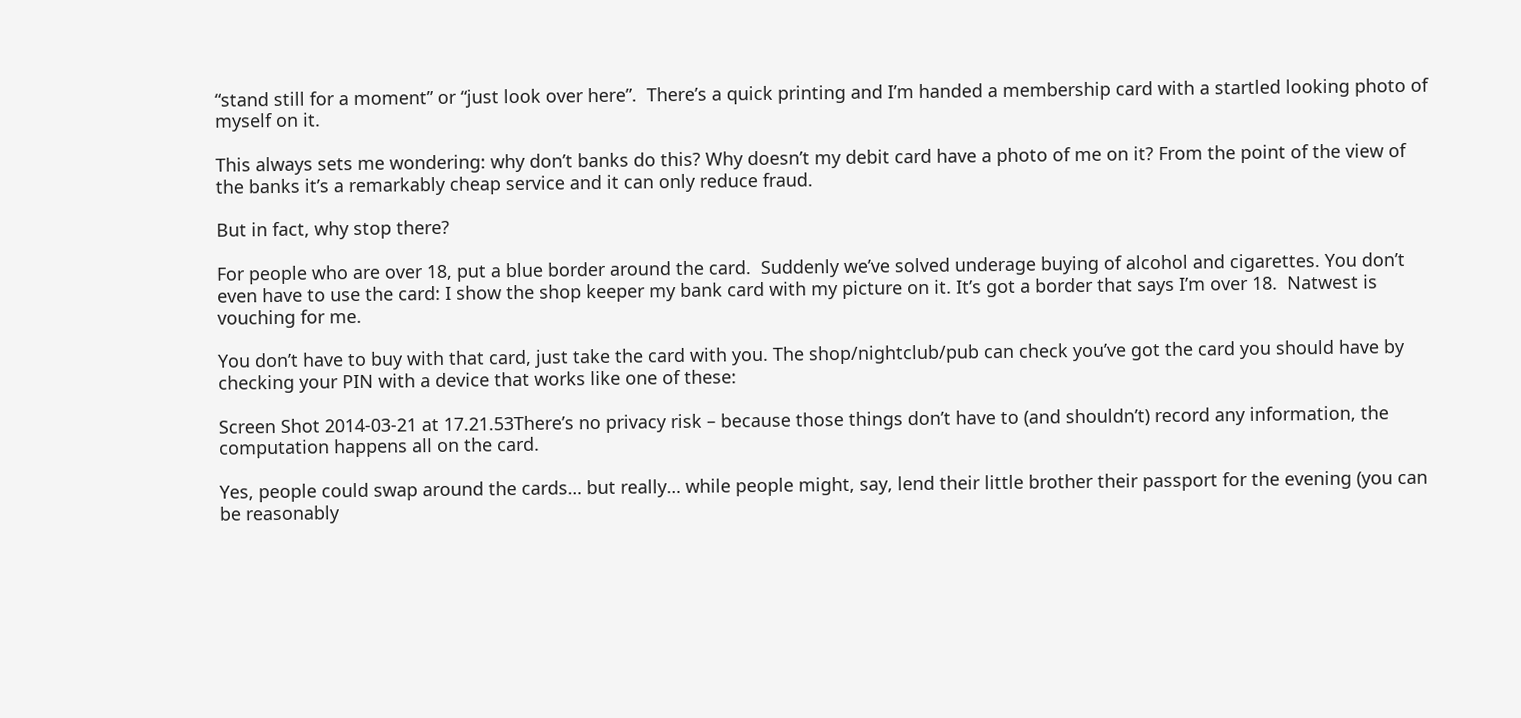“stand still for a moment” or “just look over here”.  There’s a quick printing and I’m handed a membership card with a startled looking photo of myself on it.

This always sets me wondering: why don’t banks do this? Why doesn’t my debit card have a photo of me on it? From the point of the view of the banks it’s a remarkably cheap service and it can only reduce fraud.

But in fact, why stop there?

For people who are over 18, put a blue border around the card.  Suddenly we’ve solved underage buying of alcohol and cigarettes. You don’t even have to use the card: I show the shop keeper my bank card with my picture on it. It’s got a border that says I’m over 18.  Natwest is vouching for me.

You don’t have to buy with that card, just take the card with you. The shop/nightclub/pub can check you’ve got the card you should have by checking your PIN with a device that works like one of these:

Screen Shot 2014-03-21 at 17.21.53There’s no privacy risk – because those things don’t have to (and shouldn’t) record any information, the computation happens all on the card.

Yes, people could swap around the cards… but really… while people might, say, lend their little brother their passport for the evening (you can be reasonably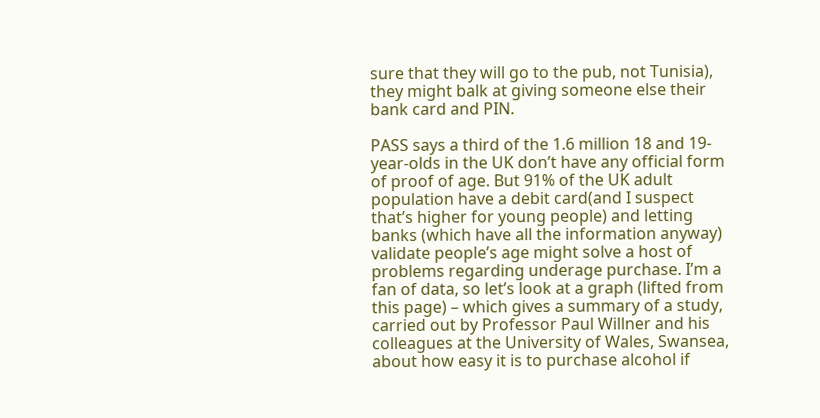sure that they will go to the pub, not Tunisia), they might balk at giving someone else their bank card and PIN.

PASS says a third of the 1.6 million 18 and 19-year-olds in the UK don’t have any official form of proof of age. But 91% of the UK adult population have a debit card(and I suspect that’s higher for young people) and letting banks (which have all the information anyway) validate people’s age might solve a host of problems regarding underage purchase. I’m a fan of data, so let’s look at a graph (lifted from this page) – which gives a summary of a study, carried out by Professor Paul Willner and his colleagues at the University of Wales, Swansea, about how easy it is to purchase alcohol if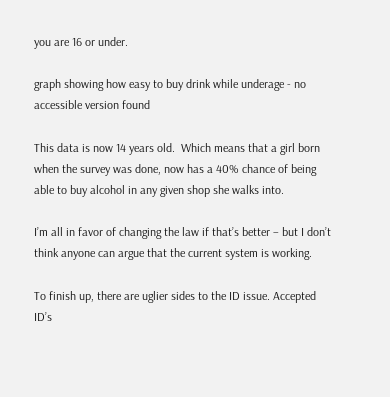you are 16 or under.

graph showing how easy to buy drink while underage - no accessible version found

This data is now 14 years old.  Which means that a girl born when the survey was done, now has a 40% chance of being able to buy alcohol in any given shop she walks into.

I’m all in favor of changing the law if that’s better – but I don’t think anyone can argue that the current system is working.

To finish up, there are uglier sides to the ID issue. Accepted ID’s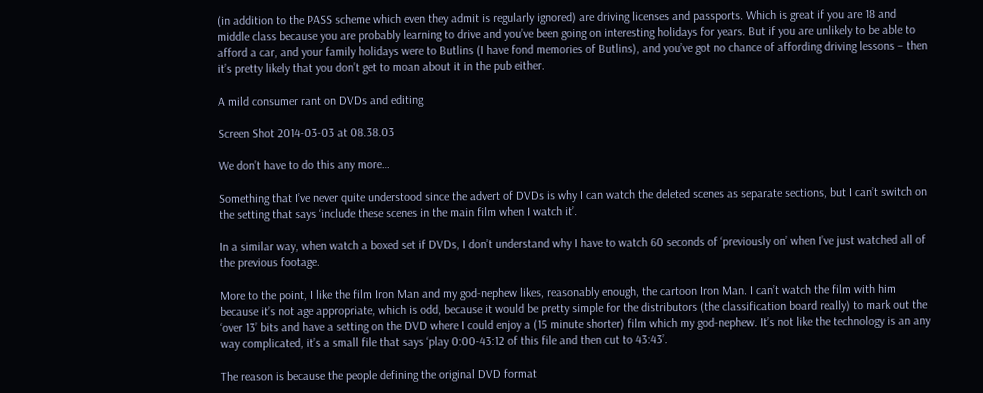(in addition to the PASS scheme which even they admit is regularly ignored) are driving licenses and passports. Which is great if you are 18 and middle class because you are probably learning to drive and you’ve been going on interesting holidays for years. But if you are unlikely to be able to afford a car, and your family holidays were to Butlins (I have fond memories of Butlins), and you’ve got no chance of affording driving lessons – then it’s pretty likely that you don’t get to moan about it in the pub either.

A mild consumer rant on DVDs and editing

Screen Shot 2014-03-03 at 08.38.03

We don’t have to do this any more…

Something that I’ve never quite understood since the advert of DVDs is why I can watch the deleted scenes as separate sections, but I can’t switch on the setting that says ‘include these scenes in the main film when I watch it’.

In a similar way, when watch a boxed set if DVDs, I don’t understand why I have to watch 60 seconds of ‘previously on’ when I’ve just watched all of the previous footage.

More to the point, I like the film Iron Man and my god-nephew likes, reasonably enough, the cartoon Iron Man. I can’t watch the film with him because it’s not age appropriate, which is odd, because it would be pretty simple for the distributors (the classification board really) to mark out the ‘over 13’ bits and have a setting on the DVD where I could enjoy a (15 minute shorter) film which my god-nephew. It’s not like the technology is an any way complicated, it’s a small file that says ‘play 0:00-43:12 of this file and then cut to 43:43’.

The reason is because the people defining the original DVD format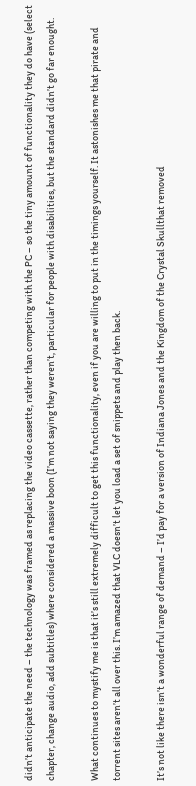didn’t anticipate the need – the technology was framed as replacing the video cassette, rather than competing with the PC – so the tiny amount of functionality they do have (select chapter, change audio, add subtitles) where considered a massive boon (I’m not saying they weren’t, particular for people with disabilities, but the standard didn’t go far enought.

What continues to mystify me is that it’s still extremely difficult to get this functionality, even if you are willing to put in the timings yourself. It astonishes me that pirate and torrent sites aren’t all over this. I’m amazed that VLC doesn’t let you load a set of snippets and play then back.

It’s not like there isn’t a wonderful range of demand – I’d pay for a version of Indiana Jones and the Kingdom of the Crystal Skullthat removed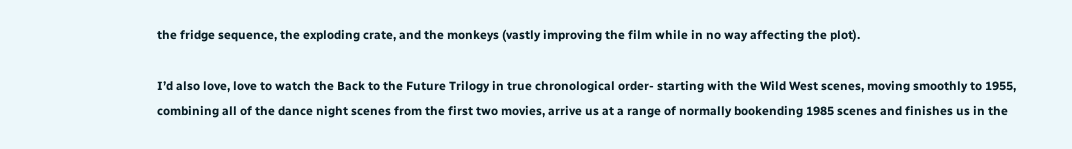the fridge sequence, the exploding crate, and the monkeys (vastly improving the film while in no way affecting the plot).

I’d also love, love to watch the Back to the Future Trilogy in true chronological order- starting with the Wild West scenes, moving smoothly to 1955, combining all of the dance night scenes from the first two movies, arrive us at a range of normally bookending 1985 scenes and finishes us in the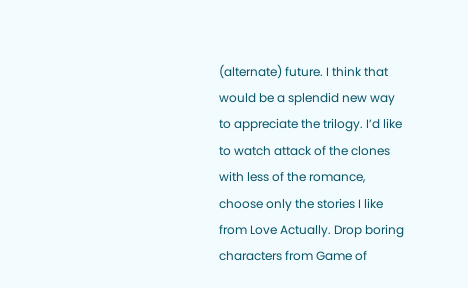(alternate) future. I think that would be a splendid new way to appreciate the trilogy. I’d like to watch attack of the clones with less of the romance, choose only the stories I like from Love Actually. Drop boring characters from Game of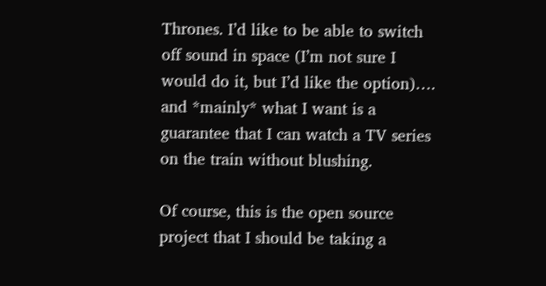Thrones. I’d like to be able to switch off sound in space (I’m not sure I would do it, but I’d like the option)…. and *mainly* what I want is a guarantee that I can watch a TV series on the train without blushing.

Of course, this is the open source project that I should be taking a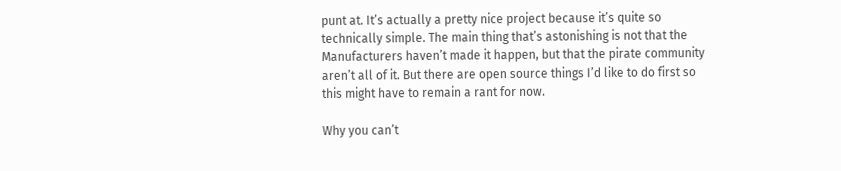punt at. It’s actually a pretty nice project because it’s quite so technically simple. The main thing that’s astonishing is not that the Manufacturers haven’t made it happen, but that the pirate community aren’t all of it. But there are open source things I’d like to do first so this might have to remain a rant for now.

Why you can’t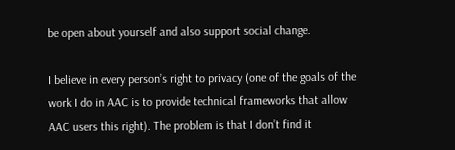be open about yourself and also support social change.

I believe in every person’s right to privacy (one of the goals of the work I do in AAC is to provide technical frameworks that allow AAC users this right). The problem is that I don’t find it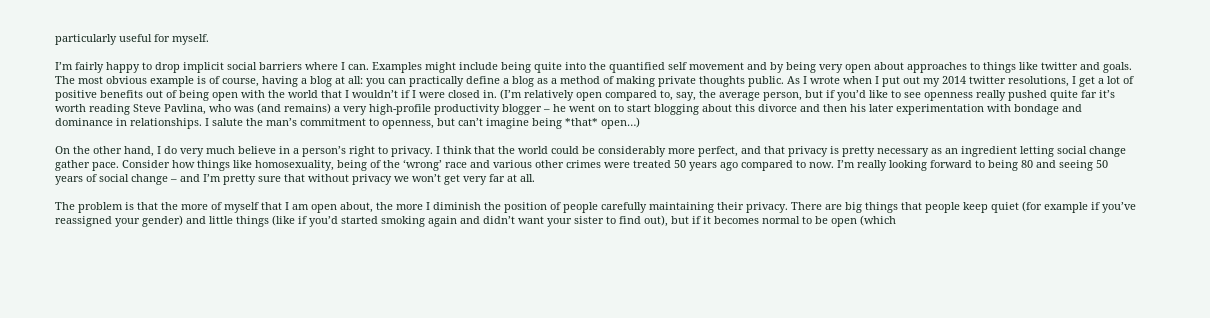particularly useful for myself.

I’m fairly happy to drop implicit social barriers where I can. Examples might include being quite into the quantified self movement and by being very open about approaches to things like twitter and goals. The most obvious example is of course, having a blog at all: you can practically define a blog as a method of making private thoughts public. As I wrote when I put out my 2014 twitter resolutions, I get a lot of positive benefits out of being open with the world that I wouldn’t if I were closed in. (I’m relatively open compared to, say, the average person, but if you’d like to see openness really pushed quite far it’s worth reading Steve Pavlina, who was (and remains) a very high-profile productivity blogger – he went on to start blogging about this divorce and then his later experimentation with bondage and dominance in relationships. I salute the man’s commitment to openness, but can’t imagine being *that* open…)

On the other hand, I do very much believe in a person’s right to privacy. I think that the world could be considerably more perfect, and that privacy is pretty necessary as an ingredient letting social change gather pace. Consider how things like homosexuality, being of the ‘wrong’ race and various other crimes were treated 50 years ago compared to now. I’m really looking forward to being 80 and seeing 50 years of social change – and I’m pretty sure that without privacy we won’t get very far at all.

The problem is that the more of myself that I am open about, the more I diminish the position of people carefully maintaining their privacy. There are big things that people keep quiet (for example if you’ve reassigned your gender) and little things (like if you’d started smoking again and didn’t want your sister to find out), but if it becomes normal to be open (which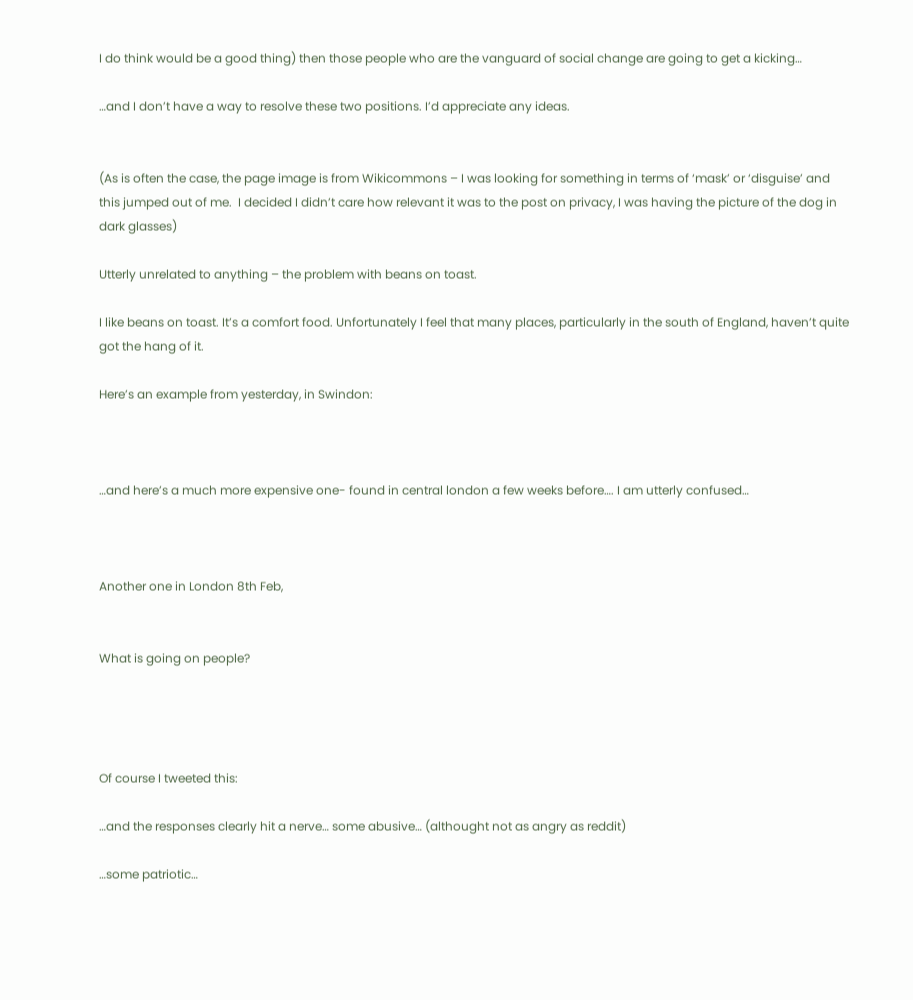I do think would be a good thing) then those people who are the vanguard of social change are going to get a kicking…

…and I don’t have a way to resolve these two positions. I’d appreciate any ideas.


(As is often the case, the page image is from Wikicommons – I was looking for something in terms of ‘mask’ or ‘disguise’ and this jumped out of me.  I decided I didn’t care how relevant it was to the post on privacy, I was having the picture of the dog in dark glasses)

Utterly unrelated to anything – the problem with beans on toast.

I like beans on toast. It’s a comfort food. Unfortunately I feel that many places, particularly in the south of England, haven’t quite got the hang of it.

Here’s an example from yesterday, in Swindon:



…and here’s a much more expensive one- found in central london a few weeks before…. I am utterly confused…



Another one in London 8th Feb,


What is going on people?




Of course I tweeted this:

…and the responses clearly hit a nerve… some abusive… (althought not as angry as reddit)

…some patriotic…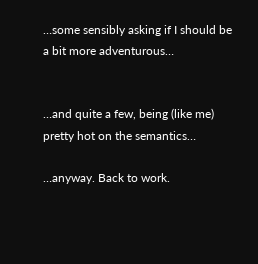…some sensibly asking if I should be a bit more adventurous…


…and quite a few, being (like me) pretty hot on the semantics…

…anyway. Back to work.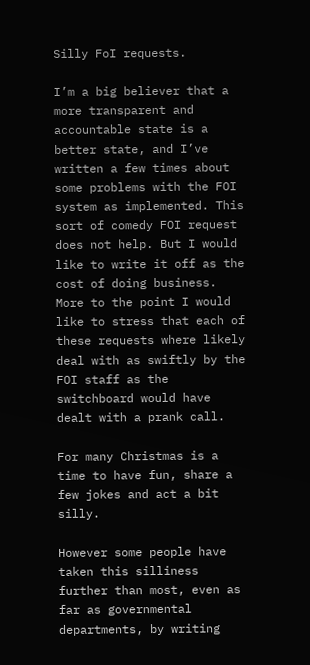Silly FoI requests.

I’m a big believer that a more transparent and accountable state is a better state, and I’ve written a few times about some problems with the FOI system as implemented. This sort of comedy FOI request does not help. But I would like to write it off as the cost of doing business. More to the point I would like to stress that each of these requests where likely deal with as swiftly by the FOI staff as the switchboard would have dealt with a prank call.

For many Christmas is a time to have fun, share a few jokes and act a bit silly.

However some people have taken this silliness further than most, even as far as governmental departments, by writing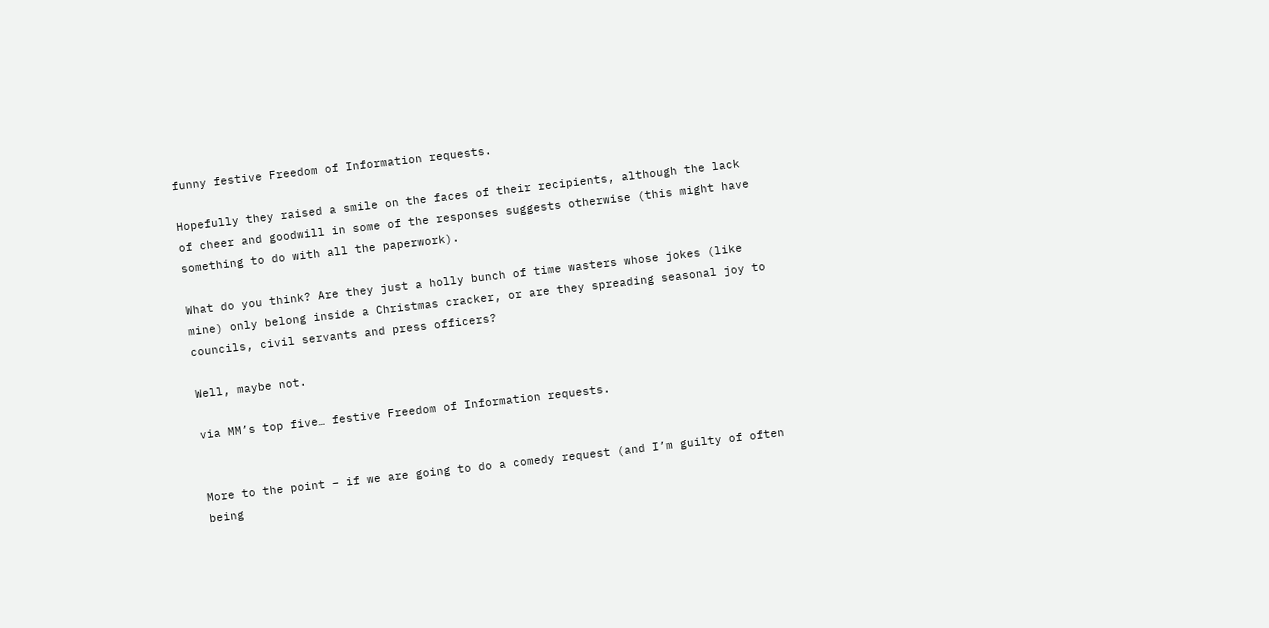funny festive Freedom of Information requests.

Hopefully they raised a smile on the faces of their recipients, although the lack of cheer and goodwill in some of the responses suggests otherwise (this might have something to do with all the paperwork).

What do you think? Are they just a holly bunch of time wasters whose jokes (like mine) only belong inside a Christmas cracker, or are they spreading seasonal joy to councils, civil servants and press officers?

Well, maybe not.

via MM’s top five… festive Freedom of Information requests.


More to the point – if we are going to do a comedy request (and I’m guilty of often being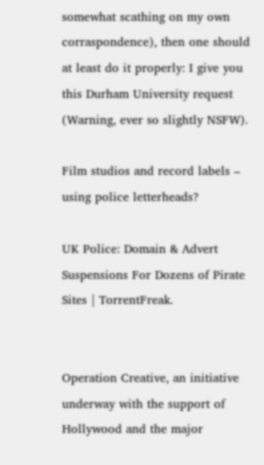somewhat scathing on my own corraspondence), then one should at least do it properly: I give you this Durham University request (Warning, ever so slightly NSFW).

Film studios and record labels – using police letterheads?

UK Police: Domain & Advert Suspensions For Dozens of Pirate Sites | TorrentFreak.


Operation Creative, an initiative underway with the support of Hollywood and the major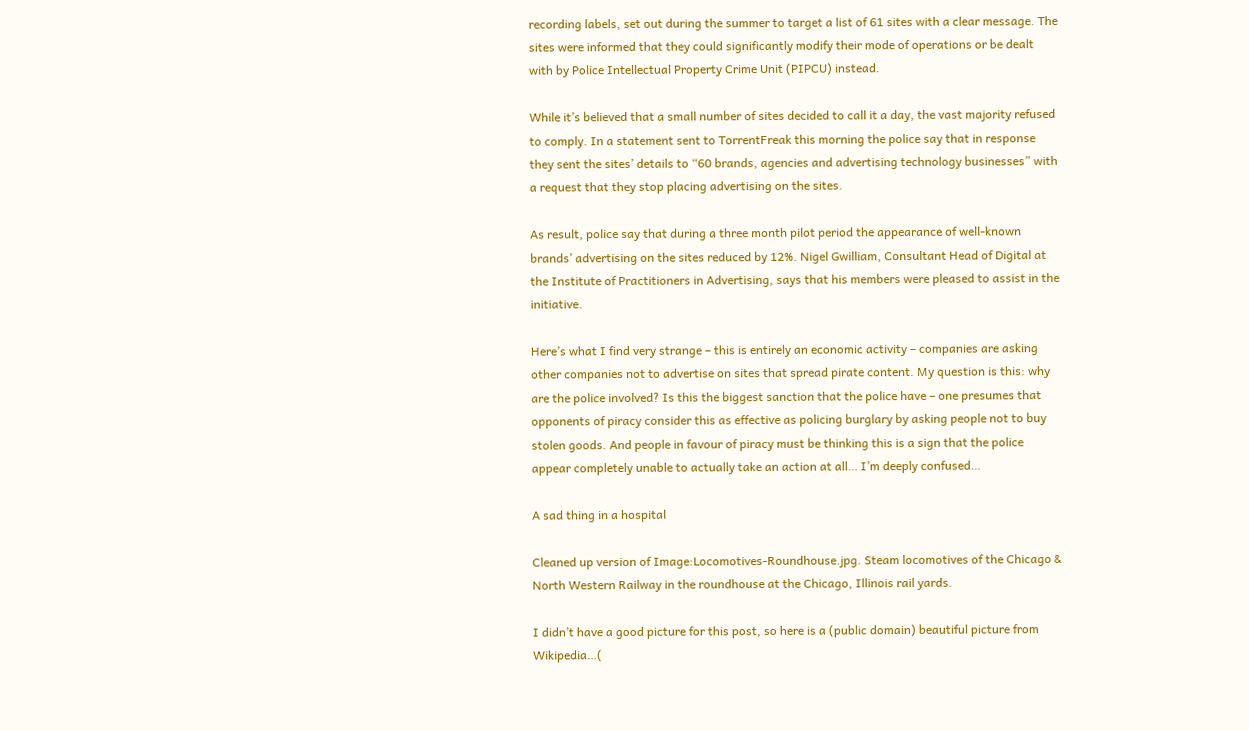recording labels, set out during the summer to target a list of 61 sites with a clear message. The sites were informed that they could significantly modify their mode of operations or be dealt with by Police Intellectual Property Crime Unit (PIPCU) instead.

While it’s believed that a small number of sites decided to call it a day, the vast majority refused to comply. In a statement sent to TorrentFreak this morning the police say that in response they sent the sites’ details to “60 brands, agencies and advertising technology businesses” with a request that they stop placing advertising on the sites.

As result, police say that during a three month pilot period the appearance of well-known brands’ advertising on the sites reduced by 12%. Nigel Gwilliam, Consultant Head of Digital at the Institute of Practitioners in Advertising, says that his members were pleased to assist in the initiative.

Here’s what I find very strange – this is entirely an economic activity – companies are asking other companies not to advertise on sites that spread pirate content. My question is this: why are the police involved? Is this the biggest sanction that the police have – one presumes that opponents of piracy consider this as effective as policing burglary by asking people not to buy stolen goods. And people in favour of piracy must be thinking this is a sign that the police appear completely unable to actually take an action at all… I’m deeply confused…

A sad thing in a hospital

Cleaned up version of Image:Locomotives-Roundhouse.jpg. Steam locomotives of the Chicago & North Western Railway in the roundhouse at the Chicago, Illinois rail yards.

I didn’t have a good picture for this post, so here is a (public domain) beautiful picture from Wikipedia…(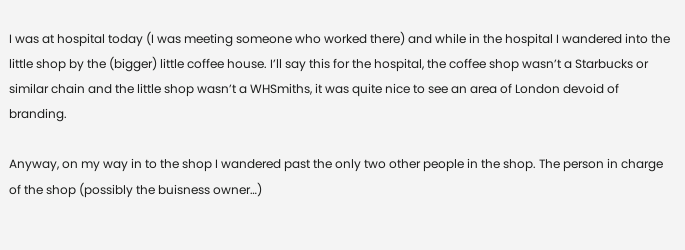I was at hospital today (I was meeting someone who worked there) and while in the hospital I wandered into the little shop by the (bigger) little coffee house. I’ll say this for the hospital, the coffee shop wasn’t a Starbucks or similar chain and the little shop wasn’t a WHSmiths, it was quite nice to see an area of London devoid of branding.

Anyway, on my way in to the shop I wandered past the only two other people in the shop. The person in charge of the shop (possibly the buisness owner…)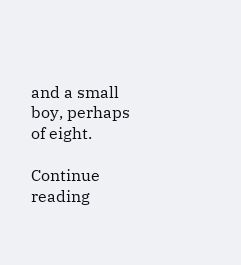and a small boy, perhaps of eight.

Continue reading